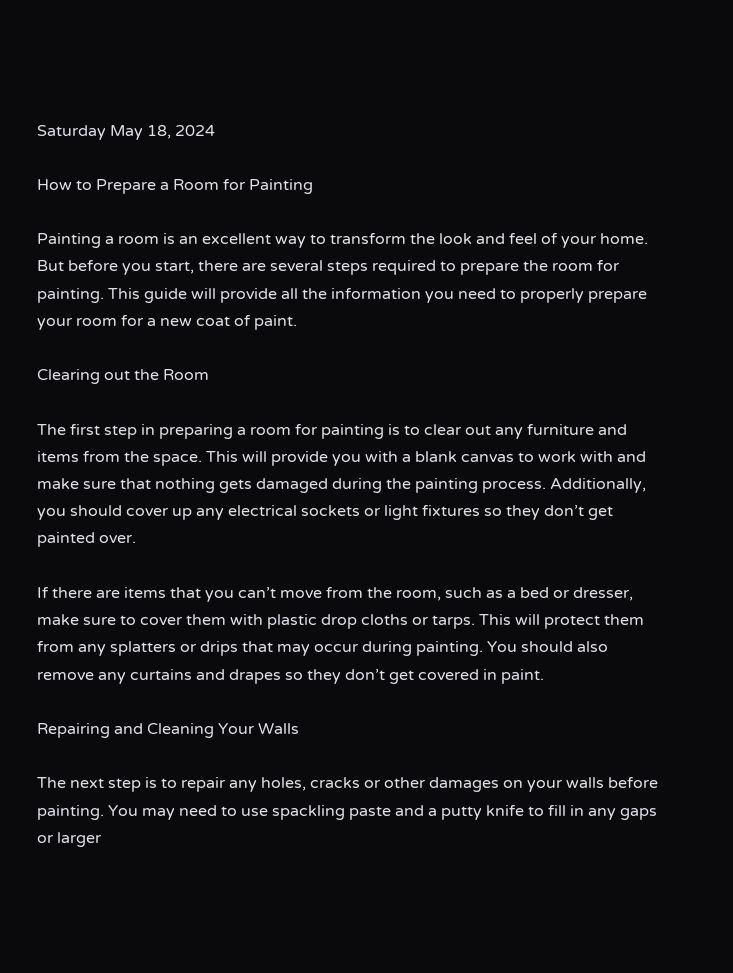Saturday May 18, 2024

How to Prepare a Room for Painting

Painting a room is an excellent way to transform the look and feel of your home. But before you start, there are several steps required to prepare the room for painting. This guide will provide all the information you need to properly prepare your room for a new coat of paint.

Clearing out the Room

The first step in preparing a room for painting is to clear out any furniture and items from the space. This will provide you with a blank canvas to work with and make sure that nothing gets damaged during the painting process. Additionally, you should cover up any electrical sockets or light fixtures so they don’t get painted over.

If there are items that you can’t move from the room, such as a bed or dresser, make sure to cover them with plastic drop cloths or tarps. This will protect them from any splatters or drips that may occur during painting. You should also remove any curtains and drapes so they don’t get covered in paint.

Repairing and Cleaning Your Walls

The next step is to repair any holes, cracks or other damages on your walls before painting. You may need to use spackling paste and a putty knife to fill in any gaps or larger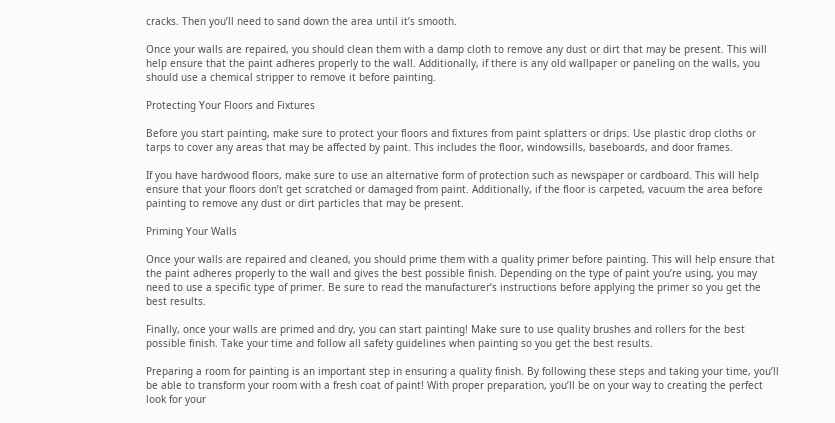cracks. Then you’ll need to sand down the area until it’s smooth.

Once your walls are repaired, you should clean them with a damp cloth to remove any dust or dirt that may be present. This will help ensure that the paint adheres properly to the wall. Additionally, if there is any old wallpaper or paneling on the walls, you should use a chemical stripper to remove it before painting.

Protecting Your Floors and Fixtures

Before you start painting, make sure to protect your floors and fixtures from paint splatters or drips. Use plastic drop cloths or tarps to cover any areas that may be affected by paint. This includes the floor, windowsills, baseboards, and door frames.

If you have hardwood floors, make sure to use an alternative form of protection such as newspaper or cardboard. This will help ensure that your floors don’t get scratched or damaged from paint. Additionally, if the floor is carpeted, vacuum the area before painting to remove any dust or dirt particles that may be present.

Priming Your Walls

Once your walls are repaired and cleaned, you should prime them with a quality primer before painting. This will help ensure that the paint adheres properly to the wall and gives the best possible finish. Depending on the type of paint you’re using, you may need to use a specific type of primer. Be sure to read the manufacturer’s instructions before applying the primer so you get the best results.

Finally, once your walls are primed and dry, you can start painting! Make sure to use quality brushes and rollers for the best possible finish. Take your time and follow all safety guidelines when painting so you get the best results.

Preparing a room for painting is an important step in ensuring a quality finish. By following these steps and taking your time, you’ll be able to transform your room with a fresh coat of paint! With proper preparation, you’ll be on your way to creating the perfect look for your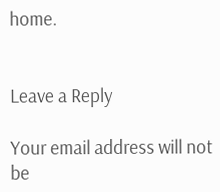home.


Leave a Reply

Your email address will not be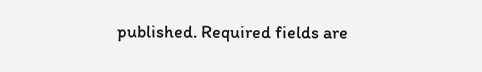published. Required fields are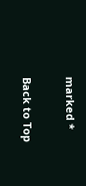marked *

Back to Top